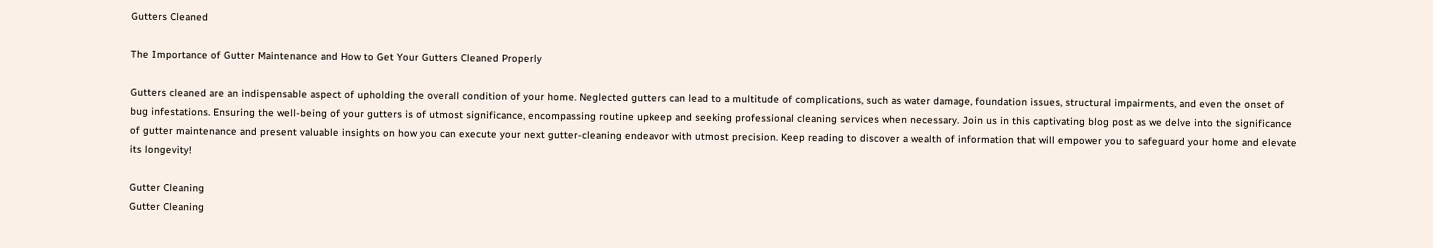Gutters Cleaned

The Importance of Gutter Maintenance and How to Get Your Gutters Cleaned Properly

Gutters cleaned are an indispensable aspect of upholding the overall condition of your home. Neglected gutters can lead to a multitude of complications, such as water damage, foundation issues, structural impairments, and even the onset of bug infestations. Ensuring the well-being of your gutters is of utmost significance, encompassing routine upkeep and seeking professional cleaning services when necessary. Join us in this captivating blog post as we delve into the significance of gutter maintenance and present valuable insights on how you can execute your next gutter-cleaning endeavor with utmost precision. Keep reading to discover a wealth of information that will empower you to safeguard your home and elevate its longevity!

Gutter Cleaning
Gutter Cleaning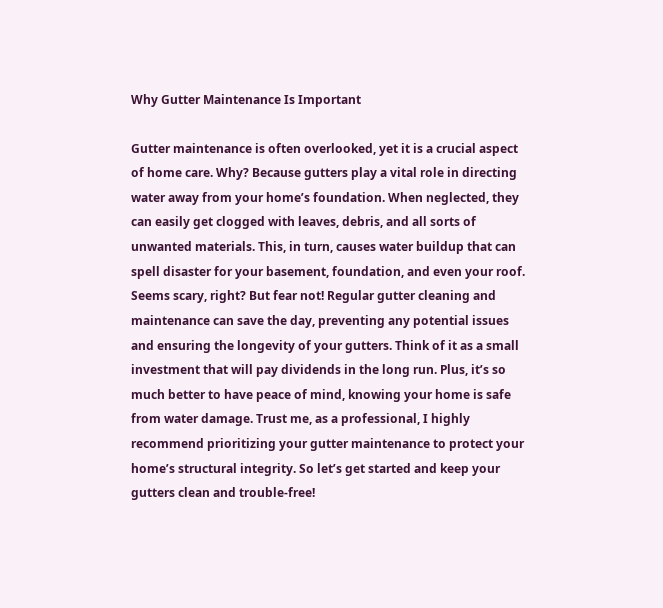Why Gutter Maintenance Is Important

Gutter maintenance is often overlooked, yet it is a crucial aspect of home care. Why? Because gutters play a vital role in directing water away from your home’s foundation. When neglected, they can easily get clogged with leaves, debris, and all sorts of unwanted materials. This, in turn, causes water buildup that can spell disaster for your basement, foundation, and even your roof. Seems scary, right? But fear not! Regular gutter cleaning and maintenance can save the day, preventing any potential issues and ensuring the longevity of your gutters. Think of it as a small investment that will pay dividends in the long run. Plus, it’s so much better to have peace of mind, knowing your home is safe from water damage. Trust me, as a professional, I highly recommend prioritizing your gutter maintenance to protect your home’s structural integrity. So let’s get started and keep your gutters clean and trouble-free!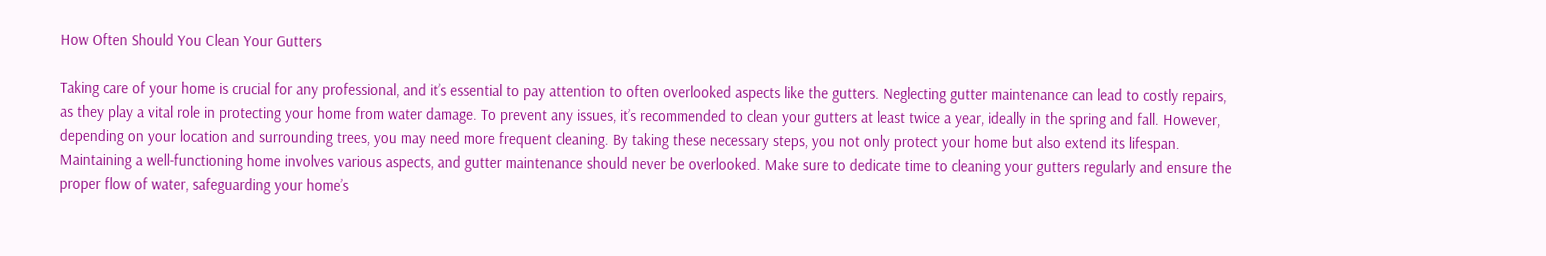How Often Should You Clean Your Gutters

Taking care of your home is crucial for any professional, and it’s essential to pay attention to often overlooked aspects like the gutters. Neglecting gutter maintenance can lead to costly repairs, as they play a vital role in protecting your home from water damage. To prevent any issues, it’s recommended to clean your gutters at least twice a year, ideally in the spring and fall. However, depending on your location and surrounding trees, you may need more frequent cleaning. By taking these necessary steps, you not only protect your home but also extend its lifespan. Maintaining a well-functioning home involves various aspects, and gutter maintenance should never be overlooked. Make sure to dedicate time to cleaning your gutters regularly and ensure the proper flow of water, safeguarding your home’s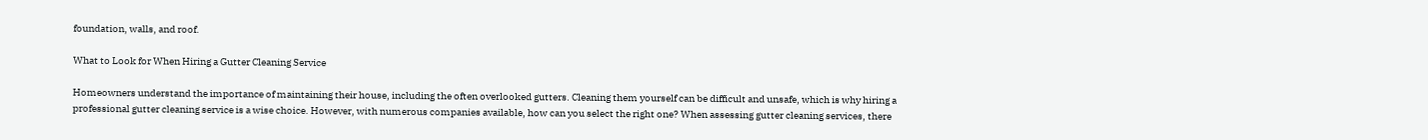foundation, walls, and roof.

What to Look for When Hiring a Gutter Cleaning Service

Homeowners understand the importance of maintaining their house, including the often overlooked gutters. Cleaning them yourself can be difficult and unsafe, which is why hiring a professional gutter cleaning service is a wise choice. However, with numerous companies available, how can you select the right one? When assessing gutter cleaning services, there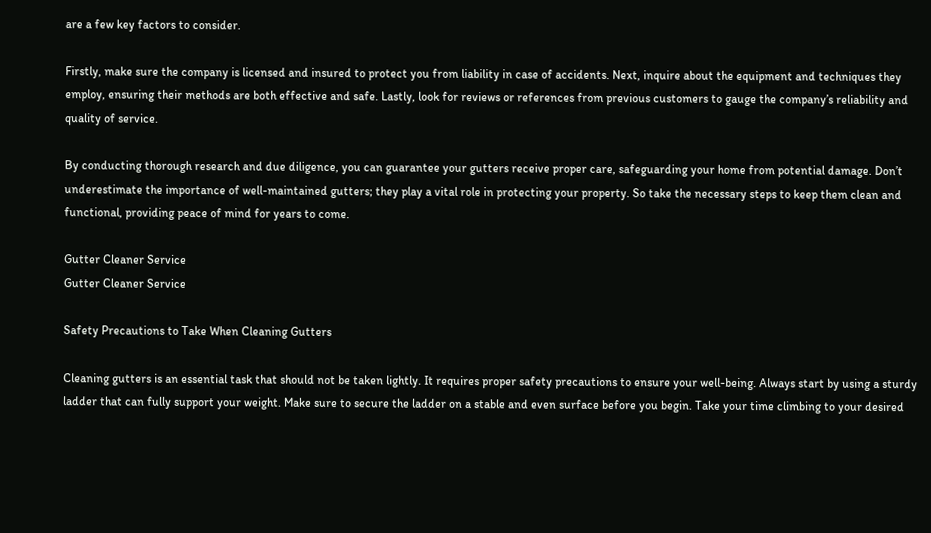are a few key factors to consider.

Firstly, make sure the company is licensed and insured to protect you from liability in case of accidents. Next, inquire about the equipment and techniques they employ, ensuring their methods are both effective and safe. Lastly, look for reviews or references from previous customers to gauge the company’s reliability and quality of service.

By conducting thorough research and due diligence, you can guarantee your gutters receive proper care, safeguarding your home from potential damage. Don’t underestimate the importance of well-maintained gutters; they play a vital role in protecting your property. So take the necessary steps to keep them clean and functional, providing peace of mind for years to come.

Gutter Cleaner Service
Gutter Cleaner Service

Safety Precautions to Take When Cleaning Gutters

Cleaning gutters is an essential task that should not be taken lightly. It requires proper safety precautions to ensure your well-being. Always start by using a sturdy ladder that can fully support your weight. Make sure to secure the ladder on a stable and even surface before you begin. Take your time climbing to your desired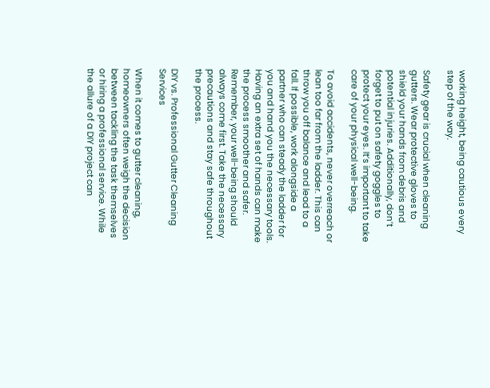working height, being cautious every step of the way.

Safety gear is crucial when cleaning gutters. Wear protective gloves to shield your hands from debris and potential injuries. Additionally, don’t forget to put on safety goggles to protect your eyes. It’s important to take care of your physical well-being.

To avoid accidents, never overreach or lean too far from the ladder. This can throw you off balance and lead to a fall. If possible, work alongside a partner who can steady the ladder for you and hand you the necessary tools. Having an extra set of hands can make the process smoother and safer. Remember, your well-being should always come first. Take the necessary precautions and stay safe throughout the process.

DIY vs. Professional Gutter Cleaning Services

When it comes to gutter cleaning, homeowners often weigh the decision between tackling the task themselves or hiring a professional service. While the allure of a DIY project can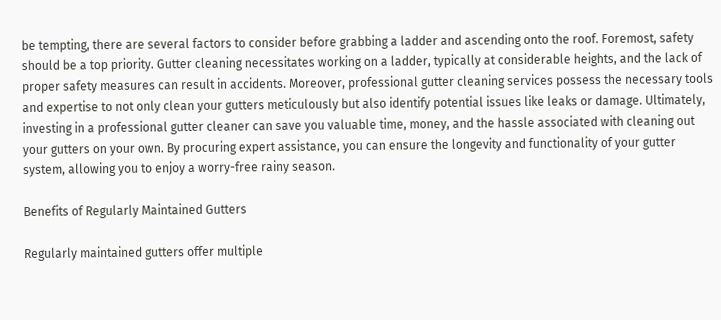be tempting, there are several factors to consider before grabbing a ladder and ascending onto the roof. Foremost, safety should be a top priority. Gutter cleaning necessitates working on a ladder, typically at considerable heights, and the lack of proper safety measures can result in accidents. Moreover, professional gutter cleaning services possess the necessary tools and expertise to not only clean your gutters meticulously but also identify potential issues like leaks or damage. Ultimately, investing in a professional gutter cleaner can save you valuable time, money, and the hassle associated with cleaning out your gutters on your own. By procuring expert assistance, you can ensure the longevity and functionality of your gutter system, allowing you to enjoy a worry-free rainy season.

Benefits of Regularly Maintained Gutters

Regularly maintained gutters offer multiple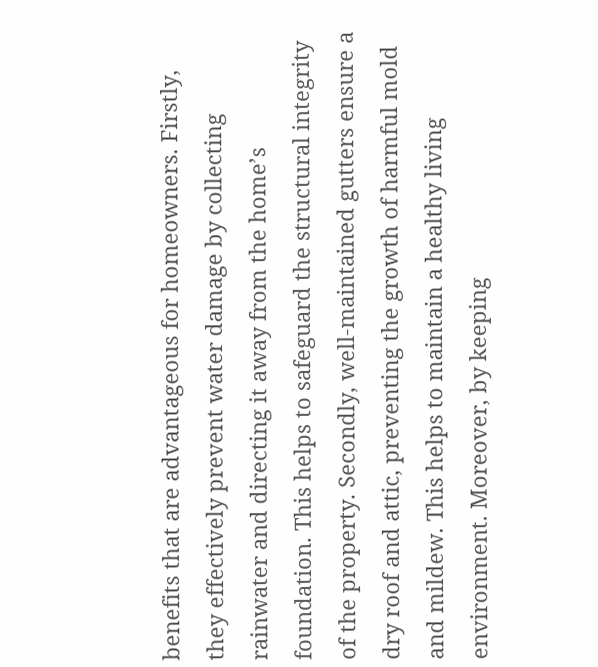benefits that are advantageous for homeowners. Firstly, they effectively prevent water damage by collecting rainwater and directing it away from the home’s foundation. This helps to safeguard the structural integrity of the property. Secondly, well-maintained gutters ensure a dry roof and attic, preventing the growth of harmful mold and mildew. This helps to maintain a healthy living environment. Moreover, by keeping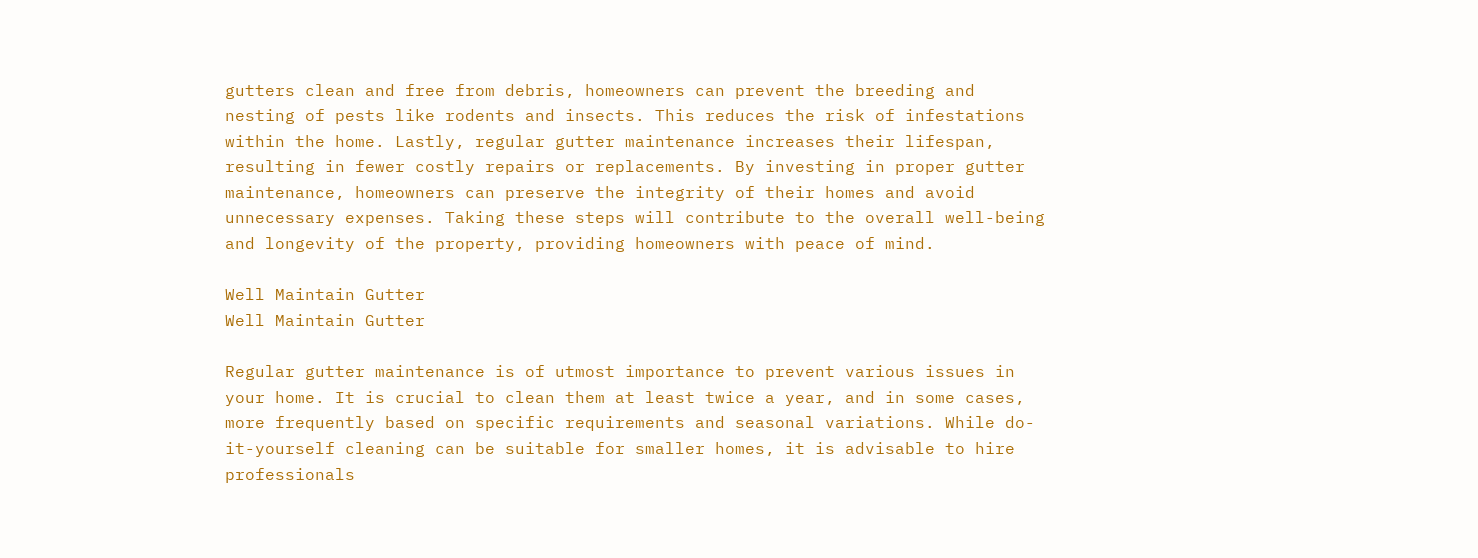gutters clean and free from debris, homeowners can prevent the breeding and nesting of pests like rodents and insects. This reduces the risk of infestations within the home. Lastly, regular gutter maintenance increases their lifespan, resulting in fewer costly repairs or replacements. By investing in proper gutter maintenance, homeowners can preserve the integrity of their homes and avoid unnecessary expenses. Taking these steps will contribute to the overall well-being and longevity of the property, providing homeowners with peace of mind.

Well Maintain Gutter
Well Maintain Gutter

Regular gutter maintenance is of utmost importance to prevent various issues in your home. It is crucial to clean them at least twice a year, and in some cases, more frequently based on specific requirements and seasonal variations. While do-it-yourself cleaning can be suitable for smaller homes, it is advisable to hire professionals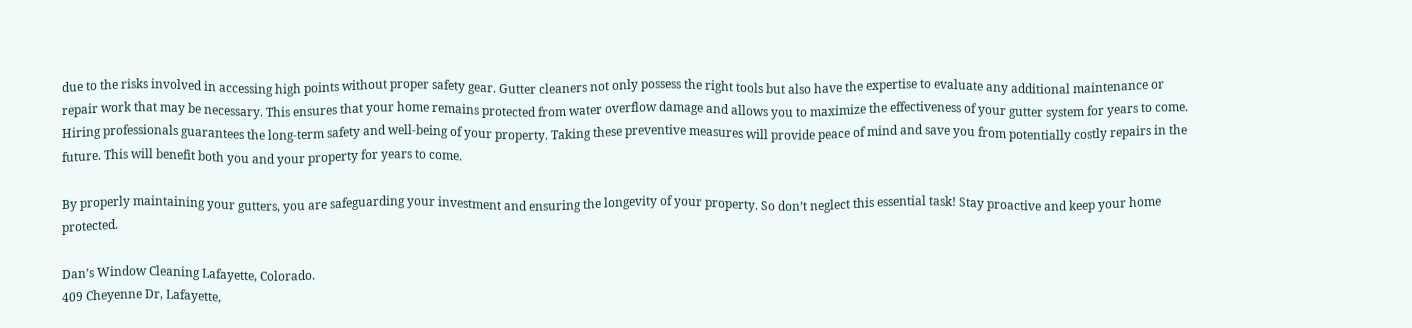due to the risks involved in accessing high points without proper safety gear. Gutter cleaners not only possess the right tools but also have the expertise to evaluate any additional maintenance or repair work that may be necessary. This ensures that your home remains protected from water overflow damage and allows you to maximize the effectiveness of your gutter system for years to come. Hiring professionals guarantees the long-term safety and well-being of your property. Taking these preventive measures will provide peace of mind and save you from potentially costly repairs in the future. This will benefit both you and your property for years to come.

By properly maintaining your gutters, you are safeguarding your investment and ensuring the longevity of your property. So don’t neglect this essential task! Stay proactive and keep your home protected.

Dan’s Window Cleaning Lafayette, Colorado.
409 Cheyenne Dr, Lafayette,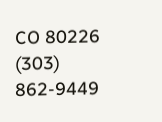CO 80226
(303) 862-9449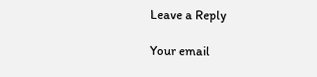Leave a Reply

Your email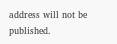address will not be published.